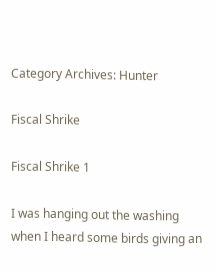Category Archives: Hunter

Fiscal Shrike

Fiscal Shrike 1

I was hanging out the washing when I heard some birds giving an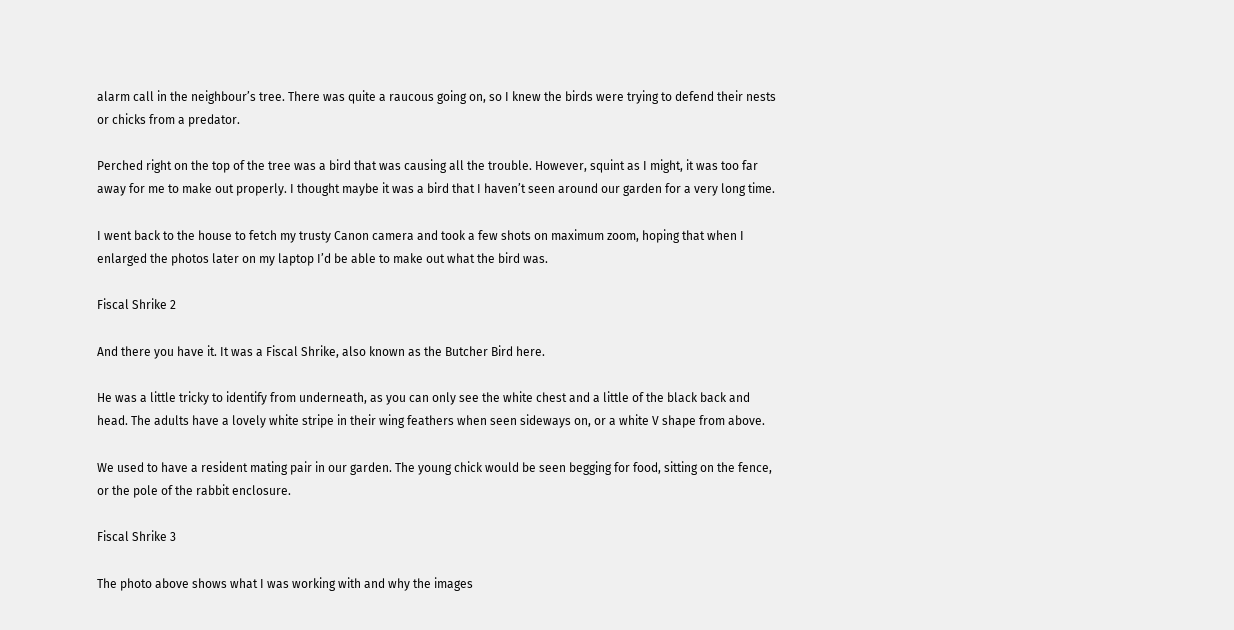alarm call in the neighbour’s tree. There was quite a raucous going on, so I knew the birds were trying to defend their nests or chicks from a predator.

Perched right on the top of the tree was a bird that was causing all the trouble. However, squint as I might, it was too far away for me to make out properly. I thought maybe it was a bird that I haven’t seen around our garden for a very long time.

I went back to the house to fetch my trusty Canon camera and took a few shots on maximum zoom, hoping that when I enlarged the photos later on my laptop I’d be able to make out what the bird was.

Fiscal Shrike 2

And there you have it. It was a Fiscal Shrike, also known as the Butcher Bird here.

He was a little tricky to identify from underneath, as you can only see the white chest and a little of the black back and head. The adults have a lovely white stripe in their wing feathers when seen sideways on, or a white V shape from above.

We used to have a resident mating pair in our garden. The young chick would be seen begging for food, sitting on the fence, or the pole of the rabbit enclosure.

Fiscal Shrike 3

The photo above shows what I was working with and why the images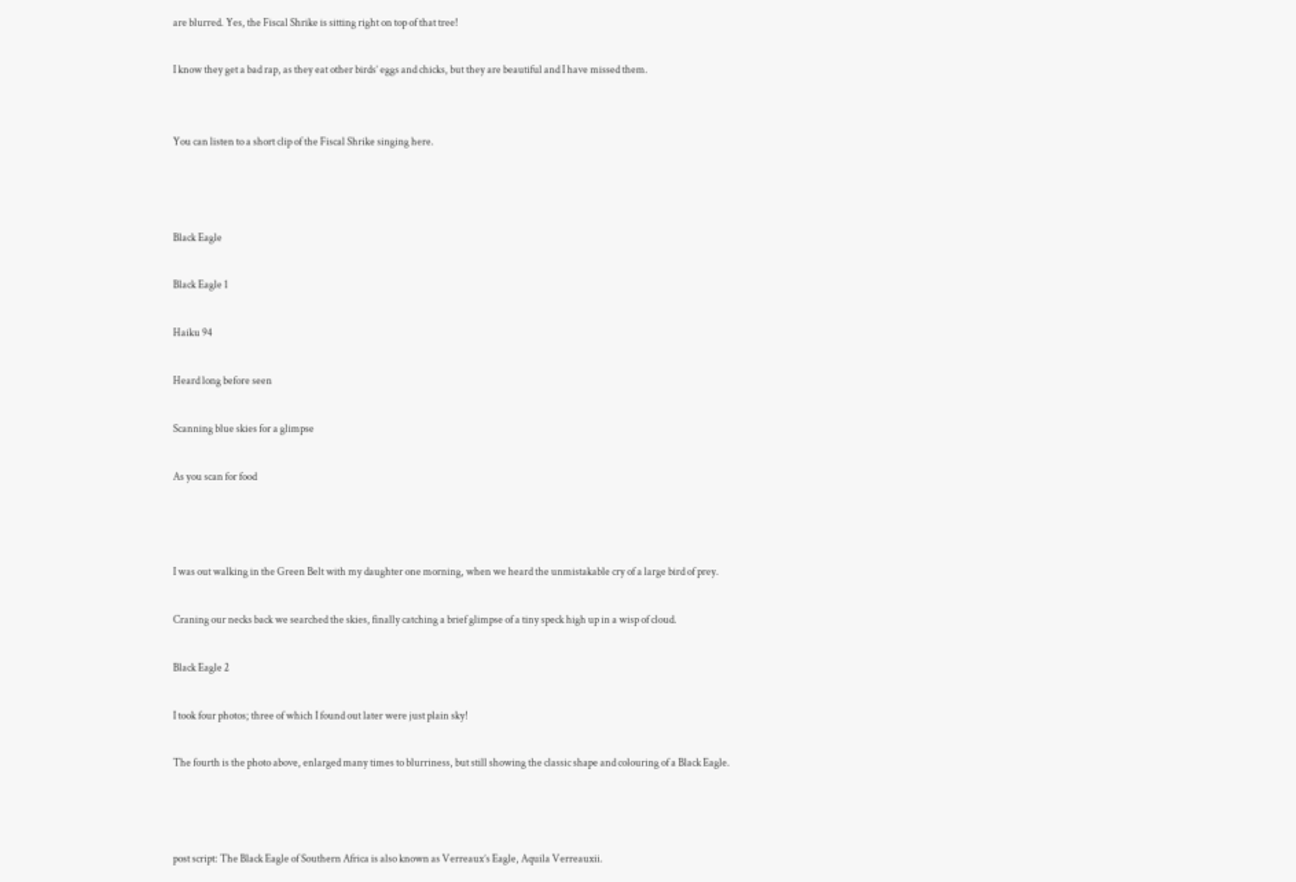are blurred. Yes, the Fiscal Shrike is sitting right on top of that tree!

I know they get a bad rap, as they eat other birds’ eggs and chicks, but they are beautiful and I have missed them.


You can listen to a short clip of the Fiscal Shrike singing here.



Black Eagle

Black Eagle 1

Haiku 94

Heard long before seen

Scanning blue skies for a glimpse

As you scan for food



I was out walking in the Green Belt with my daughter one morning, when we heard the unmistakable cry of a large bird of prey.

Craning our necks back we searched the skies, finally catching a brief glimpse of a tiny speck high up in a wisp of cloud.

Black Eagle 2

I took four photos; three of which I found out later were just plain sky!

The fourth is the photo above, enlarged many times to blurriness, but still showing the classic shape and colouring of a Black Eagle.



post script: The Black Eagle of Southern Africa is also known as Verreaux’s Eagle, Aquila Verreauxii.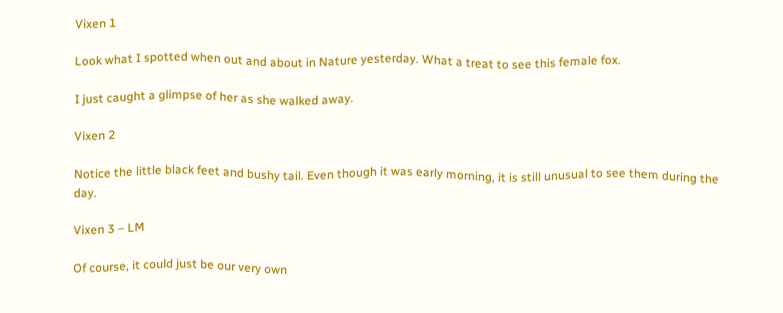Vixen 1

Look what I spotted when out and about in Nature yesterday. What a treat to see this female fox.

I just caught a glimpse of her as she walked away.

Vixen 2

Notice the little black feet and bushy tail. Even though it was early morning, it is still unusual to see them during the day.

Vixen 3 – LM

Of course, it could just be our very own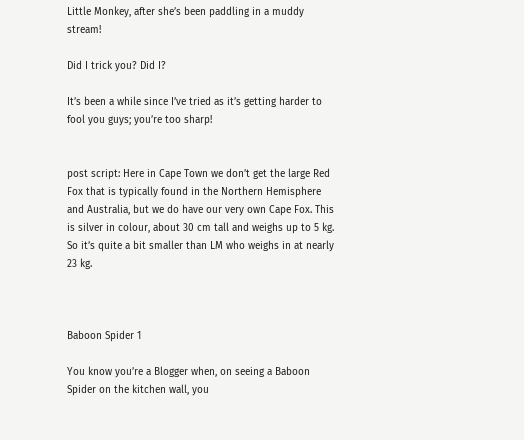Little Monkey, after she’s been paddling in a muddy stream!

Did I trick you? Did I?

It’s been a while since I’ve tried as it’s getting harder to fool you guys; you’re too sharp!


post script: Here in Cape Town we don’t get the large Red Fox that is typically found in the Northern Hemisphere and Australia, but we do have our very own Cape Fox. This is silver in colour, about 30 cm tall and weighs up to 5 kg. So it’s quite a bit smaller than LM who weighs in at nearly 23 kg.



Baboon Spider 1

You know you’re a Blogger when, on seeing a Baboon Spider on the kitchen wall, you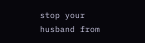stop your husband from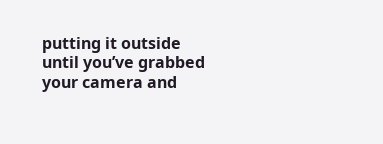putting it outside until you’ve grabbed your camera and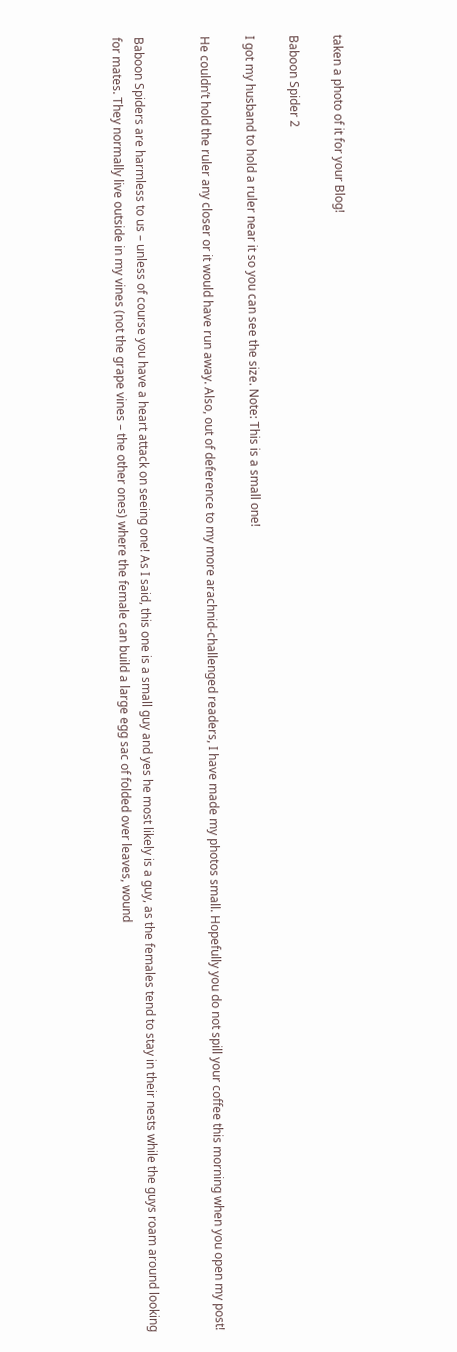taken a photo of it for your Blog!

Baboon Spider 2

I got my husband to hold a ruler near it so you can see the size. Note: This is a small one!

He couldn’t hold the ruler any closer or it would have run away. Also, out of deference to my more arachnid-challenged readers, I have made my photos small. Hopefully you do not spill your coffee this morning when you open my post!


Baboon Spiders are harmless to us – unless of course you have a heart attack on seeing one! As I said, this one is a small guy and yes he most likely is a guy, as the females tend to stay in their nests while the guys roam around looking for mates. They normally live outside in my vines (not the grape vines – the other ones) where the female can build a large egg sac of folded over leaves, wound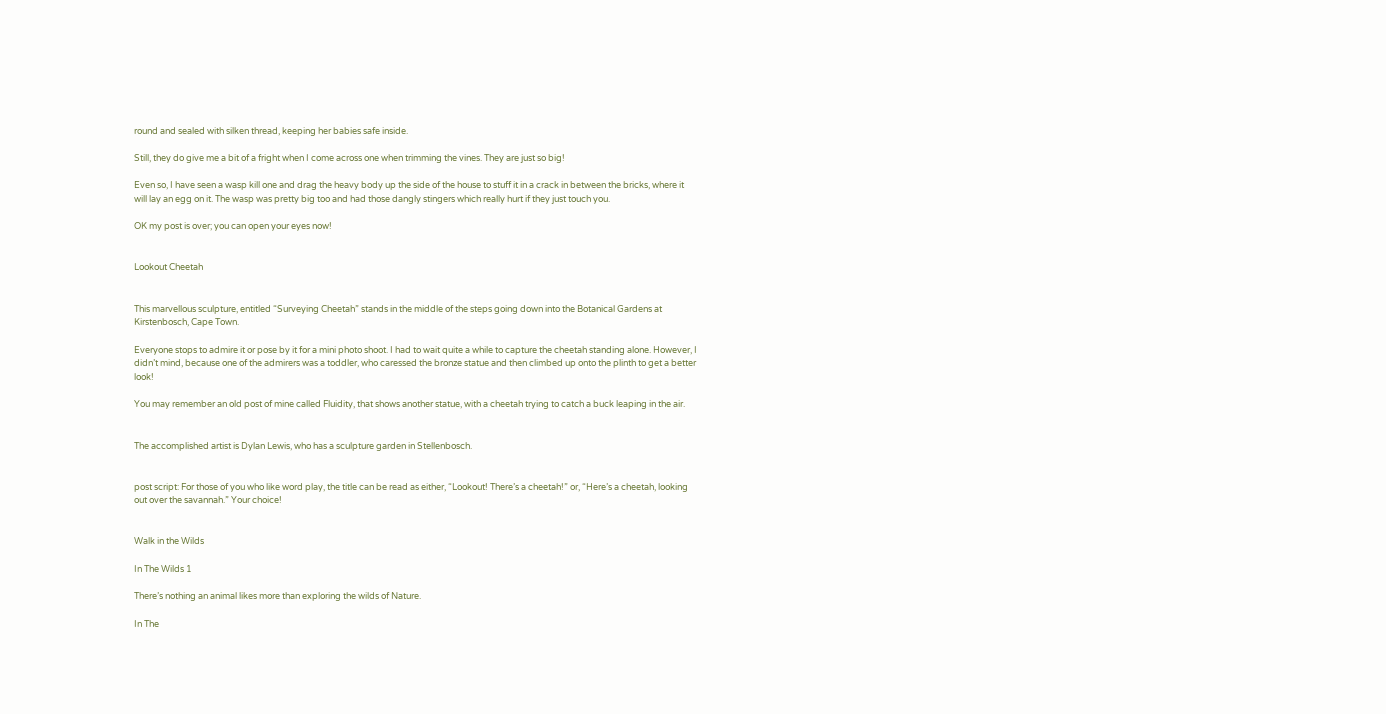round and sealed with silken thread, keeping her babies safe inside.

Still, they do give me a bit of a fright when I come across one when trimming the vines. They are just so big!

Even so, I have seen a wasp kill one and drag the heavy body up the side of the house to stuff it in a crack in between the bricks, where it will lay an egg on it. The wasp was pretty big too and had those dangly stingers which really hurt if they just touch you.

OK my post is over; you can open your eyes now!


Lookout Cheetah


This marvellous sculpture, entitled “Surveying Cheetah” stands in the middle of the steps going down into the Botanical Gardens at Kirstenbosch, Cape Town.

Everyone stops to admire it or pose by it for a mini photo shoot. I had to wait quite a while to capture the cheetah standing alone. However, I didn’t mind, because one of the admirers was a toddler, who caressed the bronze statue and then climbed up onto the plinth to get a better look!

You may remember an old post of mine called Fluidity, that shows another statue, with a cheetah trying to catch a buck leaping in the air.


The accomplished artist is Dylan Lewis, who has a sculpture garden in Stellenbosch.


post script: For those of you who like word play, the title can be read as either, “Lookout! There’s a cheetah!” or, “Here’s a cheetah, looking out over the savannah.” Your choice!


Walk in the Wilds

In The Wilds 1

There’s nothing an animal likes more than exploring the wilds of Nature.

In The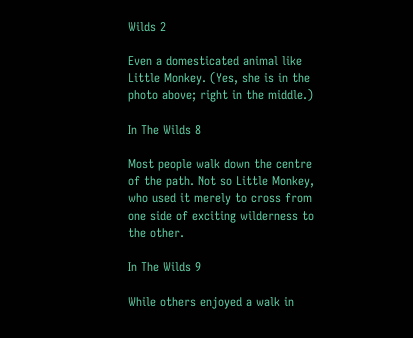Wilds 2

Even a domesticated animal like Little Monkey. (Yes, she is in the photo above; right in the middle.)

In The Wilds 8

Most people walk down the centre of the path. Not so Little Monkey, who used it merely to cross from one side of exciting wilderness to the other.

In The Wilds 9

While others enjoyed a walk in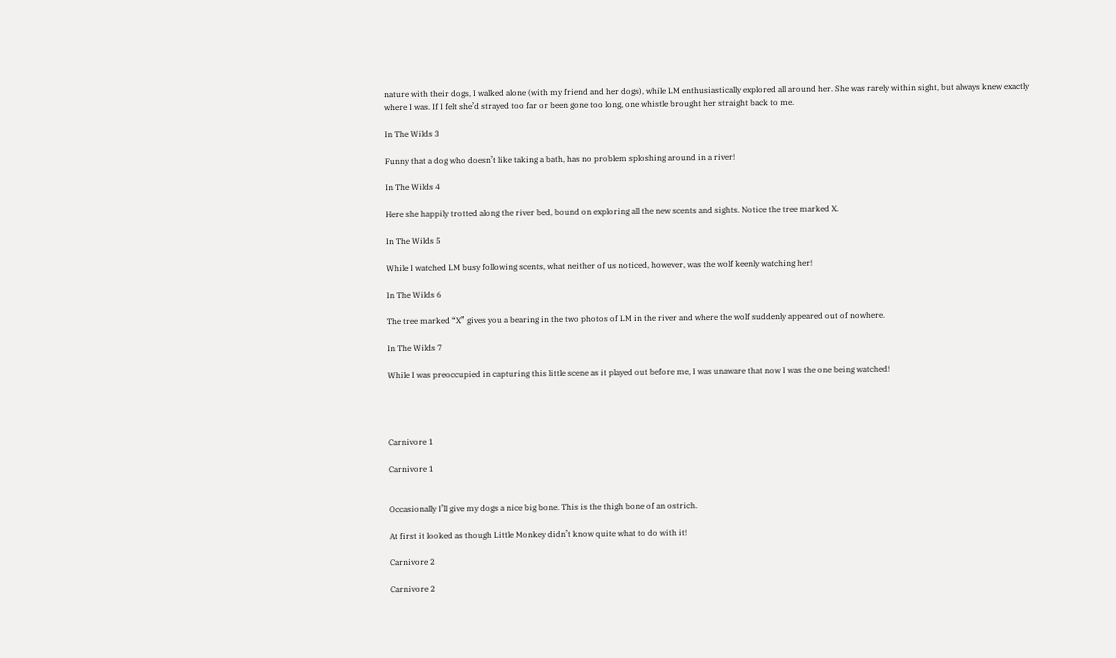nature with their dogs, I walked alone (with my friend and her dogs), while LM enthusiastically explored all around her. She was rarely within sight, but always knew exactly where I was. If I felt she’d strayed too far or been gone too long, one whistle brought her straight back to me.

In The Wilds 3

Funny that a dog who doesn’t like taking a bath, has no problem sploshing around in a river!

In The Wilds 4

Here she happily trotted along the river bed, bound on exploring all the new scents and sights. Notice the tree marked X.

In The Wilds 5

While I watched LM busy following scents, what neither of us noticed, however, was the wolf keenly watching her!

In The Wilds 6

The tree marked “X” gives you a bearing in the two photos of LM in the river and where the wolf suddenly appeared out of nowhere.

In The Wilds 7

While I was preoccupied in capturing this little scene as it played out before me, I was unaware that now I was the one being watched!




Carnivore 1

Carnivore 1


Occasionally I’ll give my dogs a nice big bone. This is the thigh bone of an ostrich.

At first it looked as though Little Monkey didn’t know quite what to do with it!

Carnivore 2

Carnivore 2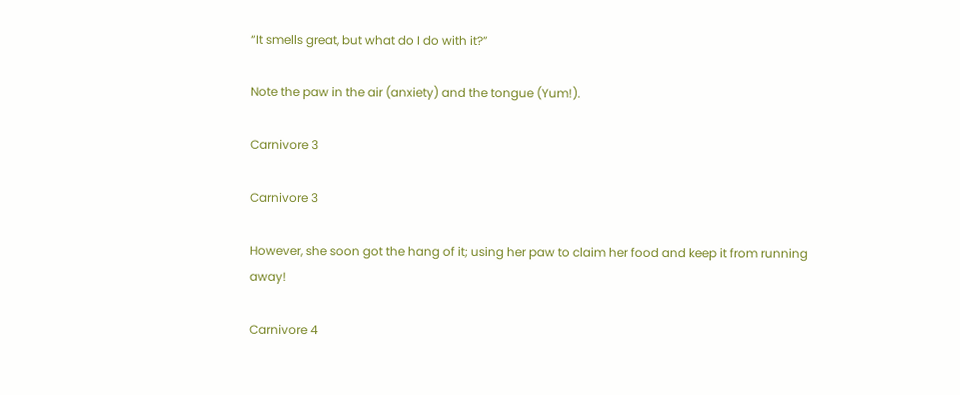“It smells great, but what do I do with it?”

Note the paw in the air (anxiety) and the tongue (Yum!).

Carnivore 3

Carnivore 3

However, she soon got the hang of it; using her paw to claim her food and keep it from running away!

Carnivore 4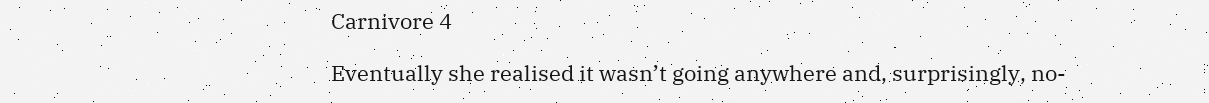Carnivore 4

Eventually she realised it wasn’t going anywhere and, surprisingly, no-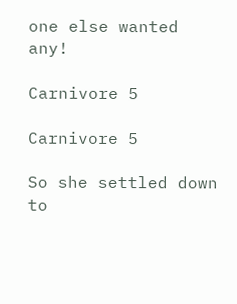one else wanted any!

Carnivore 5

Carnivore 5

So she settled down to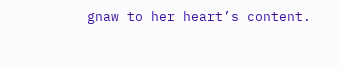gnaw to her heart’s content.